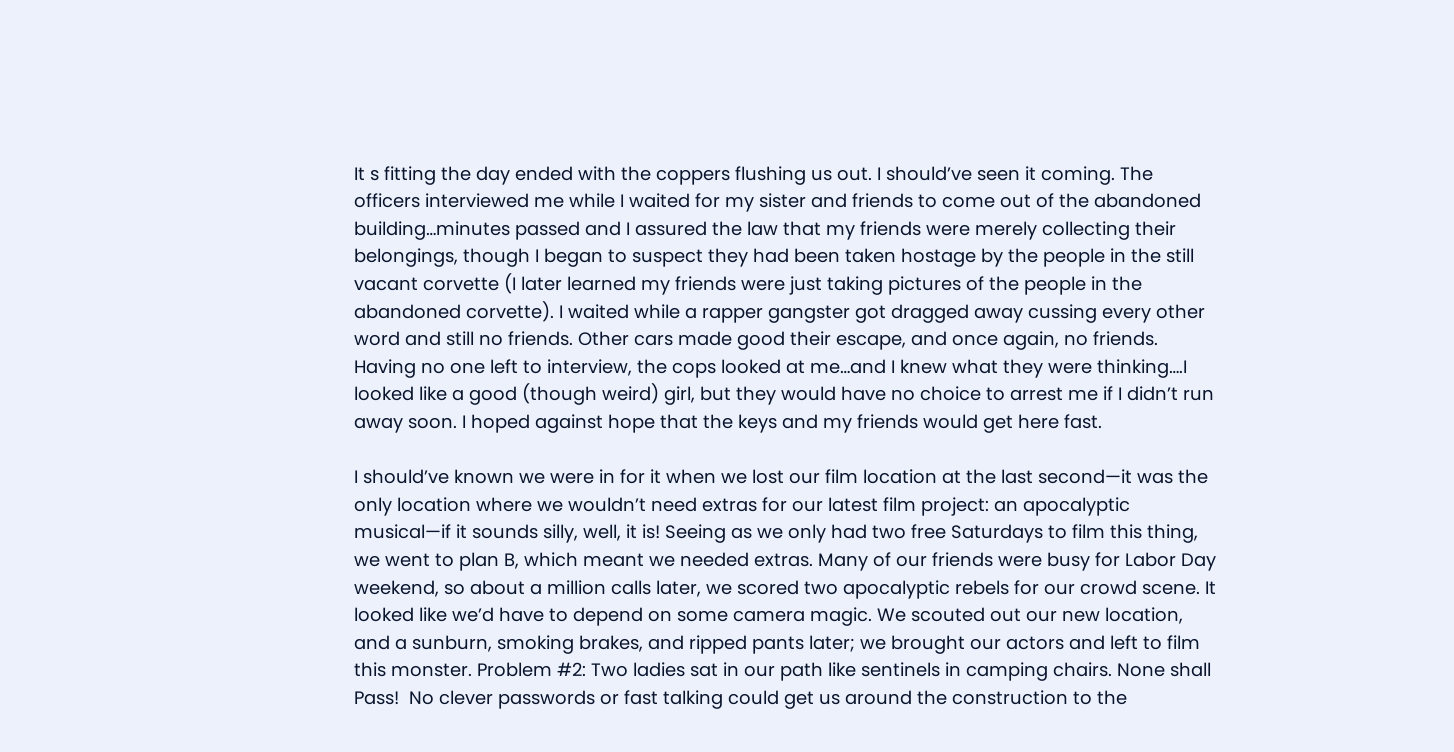It s fitting the day ended with the coppers flushing us out. I should’ve seen it coming. The officers interviewed me while I waited for my sister and friends to come out of the abandoned building…minutes passed and I assured the law that my friends were merely collecting their belongings, though I began to suspect they had been taken hostage by the people in the still vacant corvette (I later learned my friends were just taking pictures of the people in the abandoned corvette). I waited while a rapper gangster got dragged away cussing every other word and still no friends. Other cars made good their escape, and once again, no friends. Having no one left to interview, the cops looked at me…and I knew what they were thinking….I looked like a good (though weird) girl, but they would have no choice to arrest me if I didn’t run away soon. I hoped against hope that the keys and my friends would get here fast.

I should’ve known we were in for it when we lost our film location at the last second—it was the only location where we wouldn’t need extras for our latest film project: an apocalyptic musical—if it sounds silly, well, it is! Seeing as we only had two free Saturdays to film this thing, we went to plan B, which meant we needed extras. Many of our friends were busy for Labor Day weekend, so about a million calls later, we scored two apocalyptic rebels for our crowd scene. It looked like we’d have to depend on some camera magic. We scouted out our new location, and a sunburn, smoking brakes, and ripped pants later; we brought our actors and left to film this monster. Problem #2: Two ladies sat in our path like sentinels in camping chairs. None shall Pass!  No clever passwords or fast talking could get us around the construction to the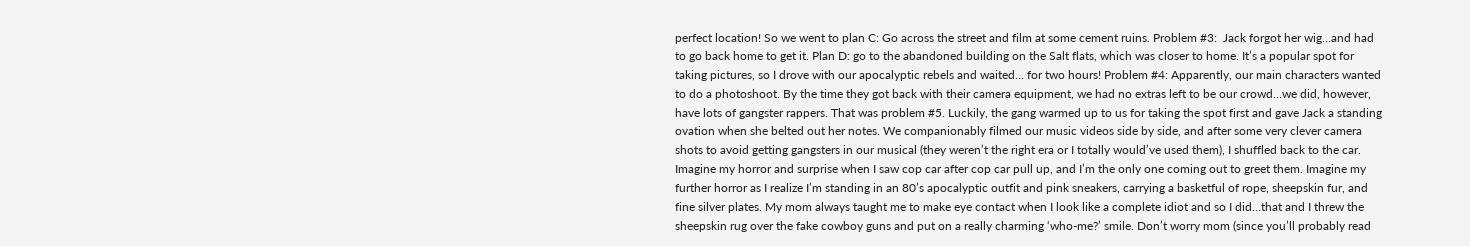perfect location! So we went to plan C: Go across the street and film at some cement ruins. Problem #3:  Jack forgot her wig…and had to go back home to get it. Plan D: go to the abandoned building on the Salt flats, which was closer to home. It’s a popular spot for taking pictures, so I drove with our apocalyptic rebels and waited… for two hours! Problem #4: Apparently, our main characters wanted to do a photoshoot. By the time they got back with their camera equipment, we had no extras left to be our crowd…we did, however, have lots of gangster rappers. That was problem #5. Luckily, the gang warmed up to us for taking the spot first and gave Jack a standing ovation when she belted out her notes. We companionably filmed our music videos side by side, and after some very clever camera shots to avoid getting gangsters in our musical (they weren’t the right era or I totally would’ve used them), I shuffled back to the car. Imagine my horror and surprise when I saw cop car after cop car pull up, and I’m the only one coming out to greet them. Imagine my further horror as I realize I’m standing in an 80’s apocalyptic outfit and pink sneakers, carrying a basketful of rope, sheepskin fur, and fine silver plates. My mom always taught me to make eye contact when I look like a complete idiot and so I did…that and I threw the sheepskin rug over the fake cowboy guns and put on a really charming ‘who-me?’ smile. Don’t worry mom (since you’ll probably read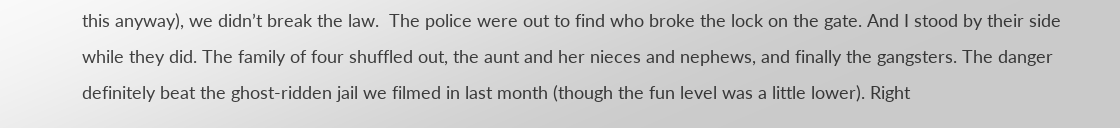this anyway), we didn’t break the law.  The police were out to find who broke the lock on the gate. And I stood by their side while they did. The family of four shuffled out, the aunt and her nieces and nephews, and finally the gangsters. The danger definitely beat the ghost-ridden jail we filmed in last month (though the fun level was a little lower). Right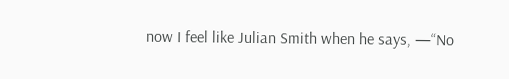now I feel like Julian Smith when he says, —“No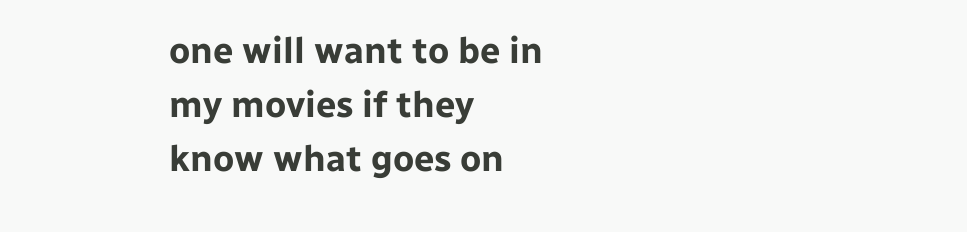one will want to be in my movies if they know what goes on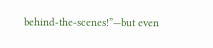behind-the-scenes!”—but even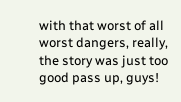with that worst of all worst dangers, really, the story was just too good pass up, guys!